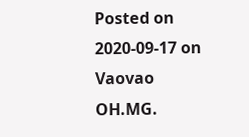Posted on 2020-09-17 on Vaovao OH.MG.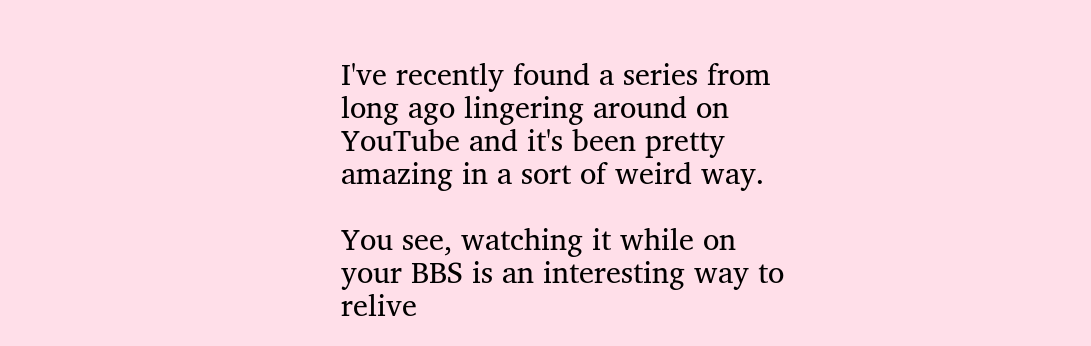I've recently found a series from long ago lingering around on YouTube and it's been pretty amazing in a sort of weird way.

You see, watching it while on your BBS is an interesting way to relive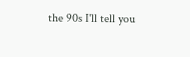the 90s I'll tell you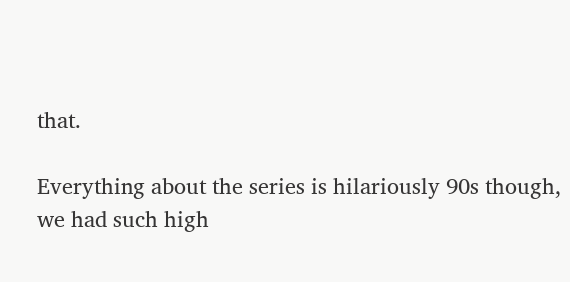that.

Everything about the series is hilariously 90s though, we had such high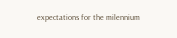expectations for the milennium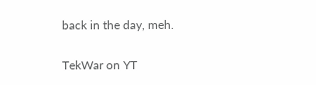back in the day, meh.

TekWar on YT